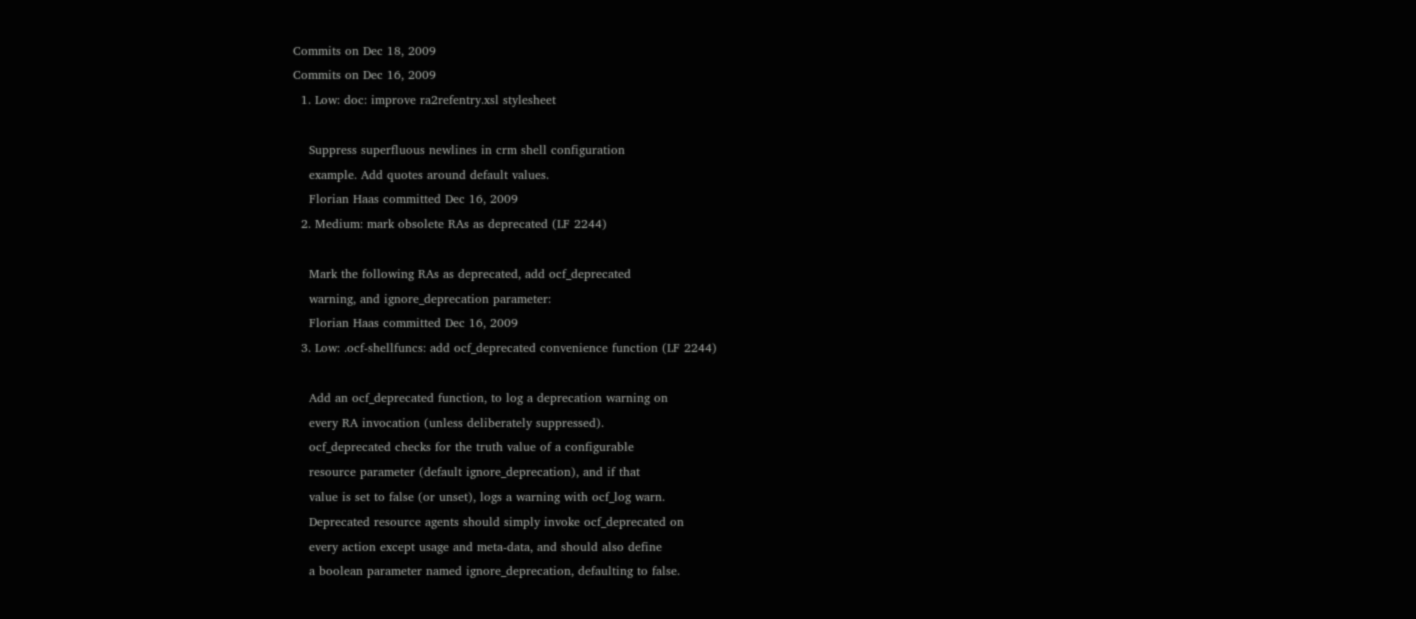Commits on Dec 18, 2009
Commits on Dec 16, 2009
  1. Low: doc: improve ra2refentry.xsl stylesheet

    Suppress superfluous newlines in crm shell configuration
    example. Add quotes around default values.
    Florian Haas committed Dec 16, 2009
  2. Medium: mark obsolete RAs as deprecated (LF 2244)

    Mark the following RAs as deprecated, add ocf_deprecated
    warning, and ignore_deprecation parameter:
    Florian Haas committed Dec 16, 2009
  3. Low: .ocf-shellfuncs: add ocf_deprecated convenience function (LF 2244)

    Add an ocf_deprecated function, to log a deprecation warning on
    every RA invocation (unless deliberately suppressed).
    ocf_deprecated checks for the truth value of a configurable
    resource parameter (default ignore_deprecation), and if that
    value is set to false (or unset), logs a warning with ocf_log warn.
    Deprecated resource agents should simply invoke ocf_deprecated on
    every action except usage and meta-data, and should also define
    a boolean parameter named ignore_deprecation, defaulting to false.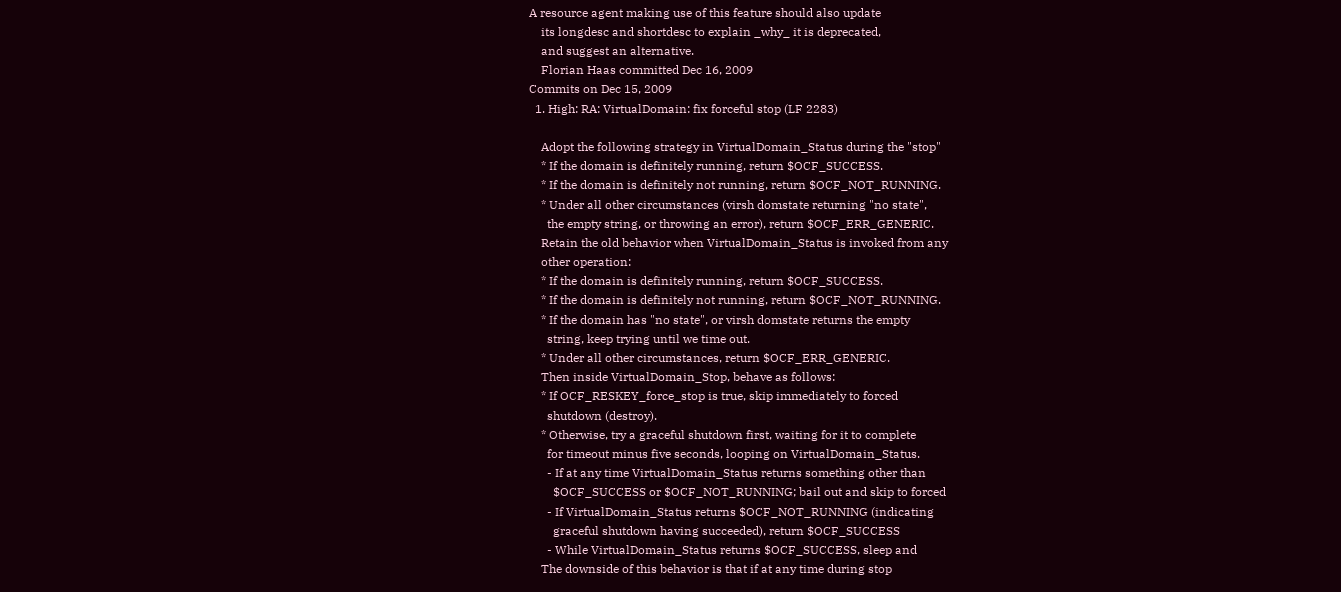A resource agent making use of this feature should also update
    its longdesc and shortdesc to explain _why_ it is deprecated,
    and suggest an alternative.
    Florian Haas committed Dec 16, 2009
Commits on Dec 15, 2009
  1. High: RA: VirtualDomain: fix forceful stop (LF 2283)

    Adopt the following strategy in VirtualDomain_Status during the "stop"
    * If the domain is definitely running, return $OCF_SUCCESS.
    * If the domain is definitely not running, return $OCF_NOT_RUNNING.
    * Under all other circumstances (virsh domstate returning "no state",
      the empty string, or throwing an error), return $OCF_ERR_GENERIC.
    Retain the old behavior when VirtualDomain_Status is invoked from any
    other operation:
    * If the domain is definitely running, return $OCF_SUCCESS.
    * If the domain is definitely not running, return $OCF_NOT_RUNNING.
    * If the domain has "no state", or virsh domstate returns the empty
      string, keep trying until we time out.
    * Under all other circumstances, return $OCF_ERR_GENERIC.
    Then inside VirtualDomain_Stop, behave as follows:
    * If OCF_RESKEY_force_stop is true, skip immediately to forced
      shutdown (destroy).
    * Otherwise, try a graceful shutdown first, waiting for it to complete
      for timeout minus five seconds, looping on VirtualDomain_Status.
      - If at any time VirtualDomain_Status returns something other than
        $OCF_SUCCESS or $OCF_NOT_RUNNING; bail out and skip to forced
      - If VirtualDomain_Status returns $OCF_NOT_RUNNING (indicating
        graceful shutdown having succeeded), return $OCF_SUCCESS
      - While VirtualDomain_Status returns $OCF_SUCCESS, sleep and
    The downside of this behavior is that if at any time during stop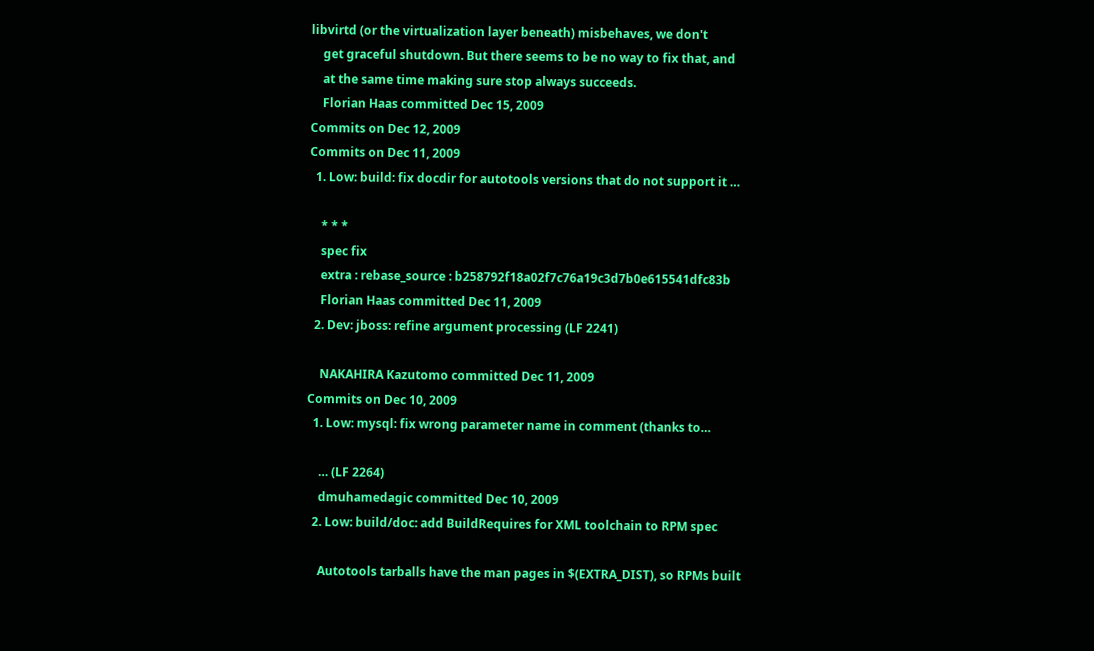libvirtd (or the virtualization layer beneath) misbehaves, we don't
    get graceful shutdown. But there seems to be no way to fix that, and
    at the same time making sure stop always succeeds.
    Florian Haas committed Dec 15, 2009
Commits on Dec 12, 2009
Commits on Dec 11, 2009
  1. Low: build: fix docdir for autotools versions that do not support it …

    * * *
    spec fix
    extra : rebase_source : b258792f18a02f7c76a19c3d7b0e615541dfc83b
    Florian Haas committed Dec 11, 2009
  2. Dev: jboss: refine argument processing (LF 2241)

    NAKAHIRA Kazutomo committed Dec 11, 2009
Commits on Dec 10, 2009
  1. Low: mysql: fix wrong parameter name in comment (thanks to…

    … (LF 2264)
    dmuhamedagic committed Dec 10, 2009
  2. Low: build/doc: add BuildRequires for XML toolchain to RPM spec

    Autotools tarballs have the man pages in $(EXTRA_DIST), so RPMs built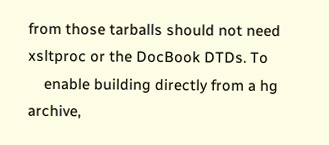from those tarballs should not need xsltproc or the DocBook DTDs. To
    enable building directly from a hg archive,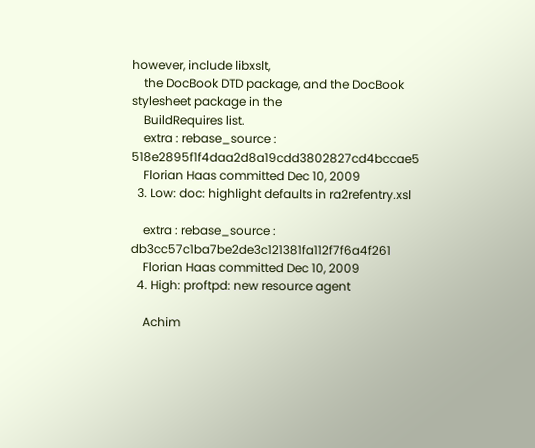however, include libxslt,
    the DocBook DTD package, and the DocBook stylesheet package in the
    BuildRequires list.
    extra : rebase_source : 518e2895f1f4daa2d8a19cdd3802827cd4bccae5
    Florian Haas committed Dec 10, 2009
  3. Low: doc: highlight defaults in ra2refentry.xsl

    extra : rebase_source : db3cc57c1ba7be2de3c121381fa112f7f6a4f261
    Florian Haas committed Dec 10, 2009
  4. High: proftpd: new resource agent

    Achim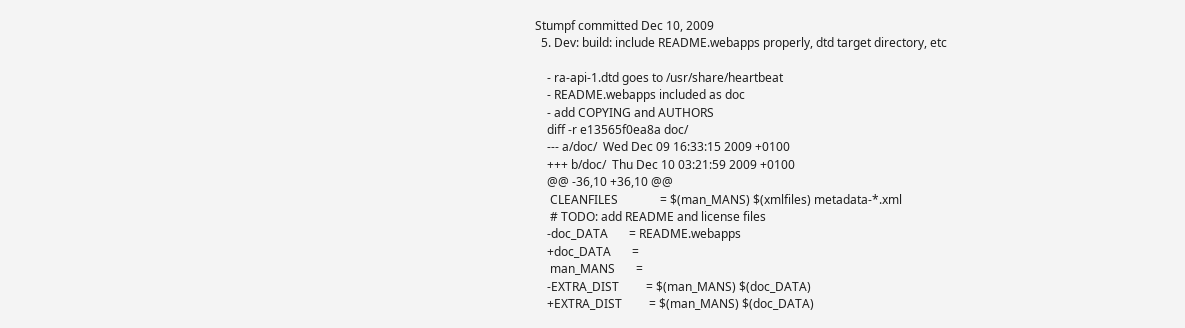Stumpf committed Dec 10, 2009
  5. Dev: build: include README.webapps properly, dtd target directory, etc

    - ra-api-1.dtd goes to /usr/share/heartbeat
    - README.webapps included as doc
    - add COPYING and AUTHORS
    diff -r e13565f0ea8a doc/
    --- a/doc/  Wed Dec 09 16:33:15 2009 +0100
    +++ b/doc/  Thu Dec 10 03:21:59 2009 +0100
    @@ -36,10 +36,10 @@
     CLEANFILES              = $(man_MANS) $(xmlfiles) metadata-*.xml
     # TODO: add README and license files
    -doc_DATA       = README.webapps
    +doc_DATA       =
     man_MANS       =
    -EXTRA_DIST         = $(man_MANS) $(doc_DATA)
    +EXTRA_DIST         = $(man_MANS) $(doc_DATA)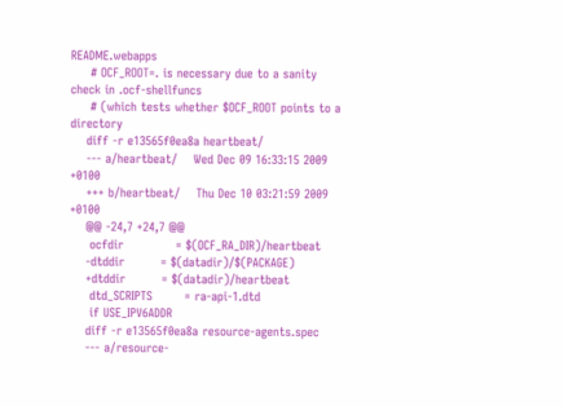README.webapps
     # OCF_ROOT=. is necessary due to a sanity check in .ocf-shellfuncs
     # (which tests whether $OCF_ROOT points to a directory
    diff -r e13565f0ea8a heartbeat/
    --- a/heartbeat/    Wed Dec 09 16:33:15 2009 +0100
    +++ b/heartbeat/    Thu Dec 10 03:21:59 2009 +0100
    @@ -24,7 +24,7 @@
     ocfdir             = $(OCF_RA_DIR)/heartbeat
    -dtddir         = $(datadir)/$(PACKAGE)
    +dtddir         = $(datadir)/heartbeat
     dtd_SCRIPTS        = ra-api-1.dtd
     if USE_IPV6ADDR
    diff -r e13565f0ea8a resource-agents.spec
    --- a/resource-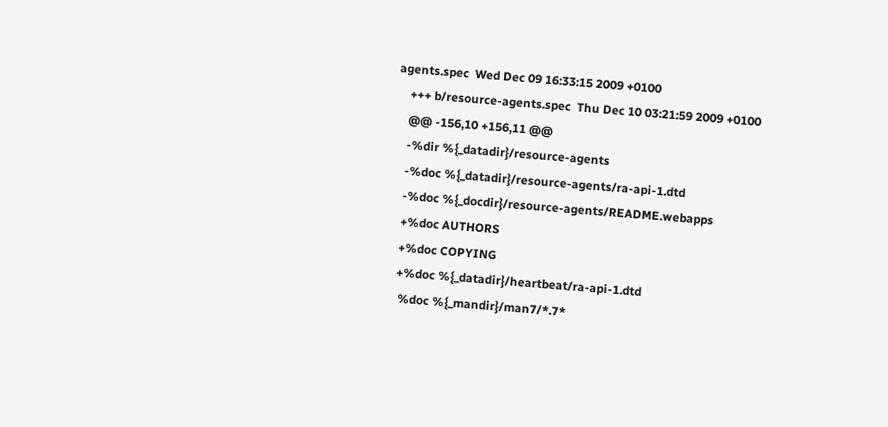agents.spec  Wed Dec 09 16:33:15 2009 +0100
    +++ b/resource-agents.spec  Thu Dec 10 03:21:59 2009 +0100
    @@ -156,10 +156,11 @@
    -%dir %{_datadir}/resource-agents
    -%doc %{_datadir}/resource-agents/ra-api-1.dtd
    -%doc %{_docdir}/resource-agents/README.webapps
    +%doc AUTHORS
    +%doc COPYING
    +%doc %{_datadir}/heartbeat/ra-api-1.dtd
     %doc %{_mandir}/man7/*.7*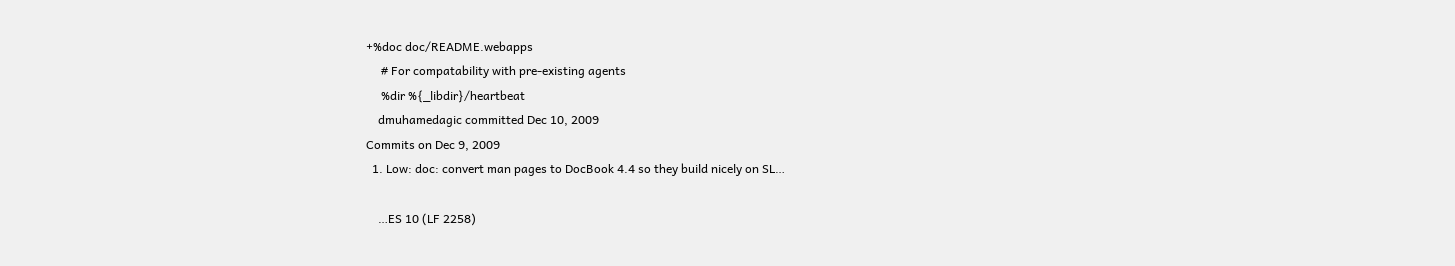+%doc doc/README.webapps
     # For compatability with pre-existing agents
     %dir %{_libdir}/heartbeat
    dmuhamedagic committed Dec 10, 2009
Commits on Dec 9, 2009
  1. Low: doc: convert man pages to DocBook 4.4 so they build nicely on SL…

    …ES 10 (LF 2258)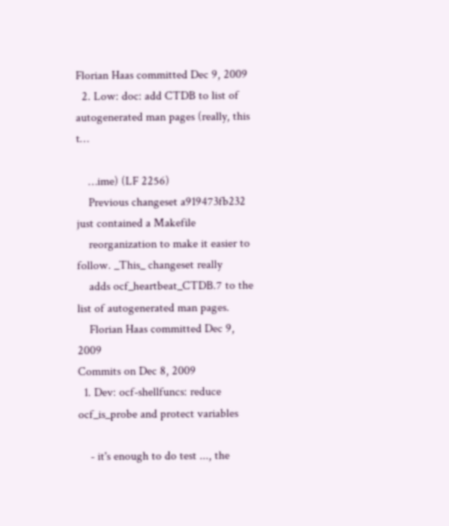Florian Haas committed Dec 9, 2009
  2. Low: doc: add CTDB to list of autogenerated man pages (really, this t…

    …ime) (LF 2256)
    Previous changeset a919473fb232 just contained a Makefile
    reorganization to make it easier to follow. _This_ changeset really
    adds ocf_heartbeat_CTDB.7 to the list of autogenerated man pages.
    Florian Haas committed Dec 9, 2009
Commits on Dec 8, 2009
  1. Dev: ocf-shellfuncs: reduce ocf_is_probe and protect variables

    - it's enough to do test ..., the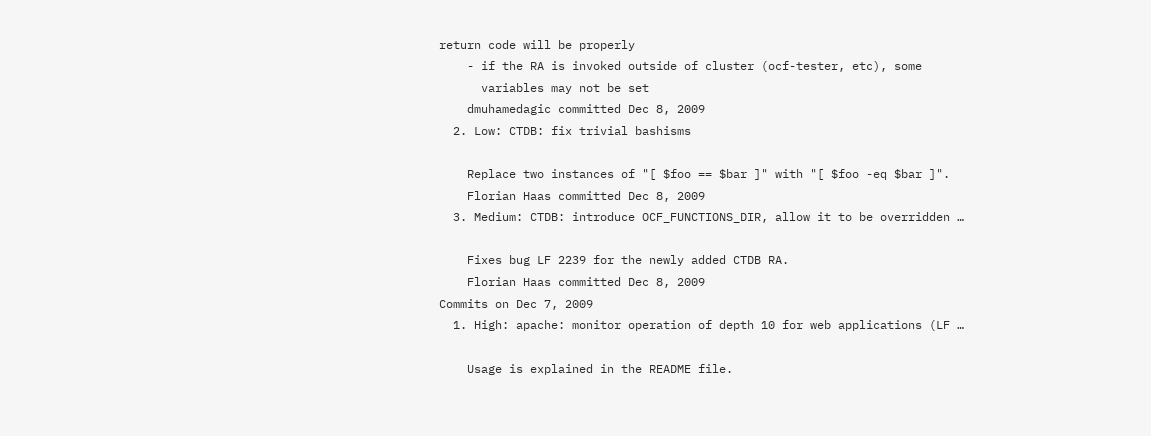return code will be properly
    - if the RA is invoked outside of cluster (ocf-tester, etc), some
      variables may not be set
    dmuhamedagic committed Dec 8, 2009
  2. Low: CTDB: fix trivial bashisms

    Replace two instances of "[ $foo == $bar ]" with "[ $foo -eq $bar ]".
    Florian Haas committed Dec 8, 2009
  3. Medium: CTDB: introduce OCF_FUNCTIONS_DIR, allow it to be overridden …

    Fixes bug LF 2239 for the newly added CTDB RA.
    Florian Haas committed Dec 8, 2009
Commits on Dec 7, 2009
  1. High: apache: monitor operation of depth 10 for web applications (LF …

    Usage is explained in the README file.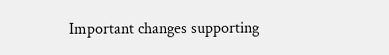Important changes supporting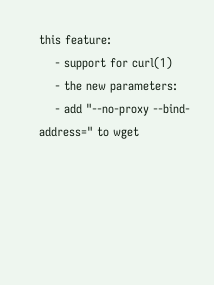this feature:
    - support for curl(1)
    - the new parameters:
    - add "--no-proxy --bind-address=" to wget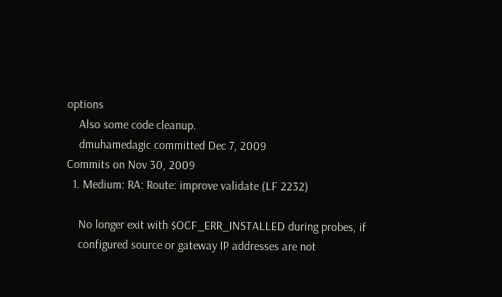options
    Also some code cleanup.
    dmuhamedagic committed Dec 7, 2009
Commits on Nov 30, 2009
  1. Medium: RA: Route: improve validate (LF 2232)

    No longer exit with $OCF_ERR_INSTALLED during probes, if
    configured source or gateway IP addresses are not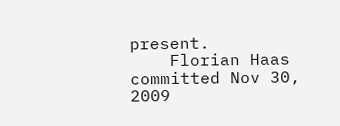present.
    Florian Haas committed Nov 30, 2009